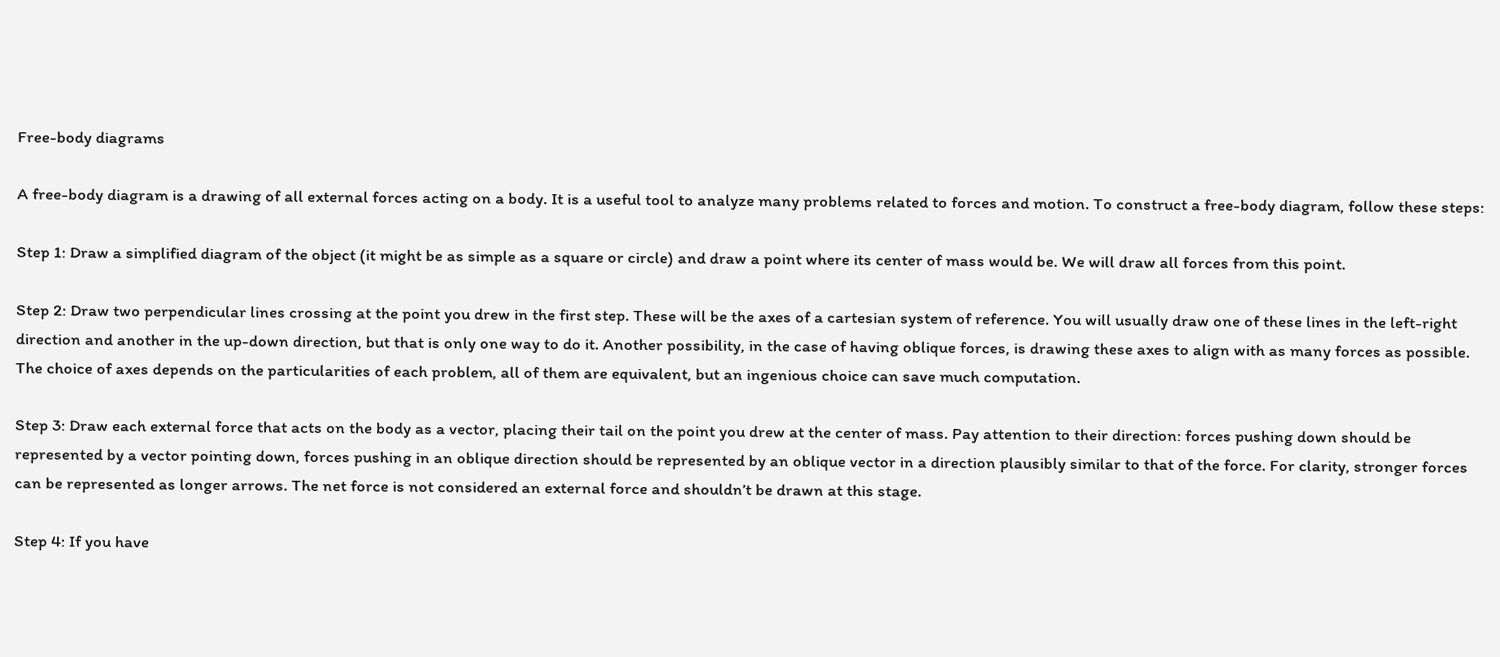Free-body diagrams

A free-body diagram is a drawing of all external forces acting on a body. It is a useful tool to analyze many problems related to forces and motion. To construct a free-body diagram, follow these steps:

Step 1: Draw a simplified diagram of the object (it might be as simple as a square or circle) and draw a point where its center of mass would be. We will draw all forces from this point.

Step 2: Draw two perpendicular lines crossing at the point you drew in the first step. These will be the axes of a cartesian system of reference. You will usually draw one of these lines in the left-right direction and another in the up-down direction, but that is only one way to do it. Another possibility, in the case of having oblique forces, is drawing these axes to align with as many forces as possible. The choice of axes depends on the particularities of each problem, all of them are equivalent, but an ingenious choice can save much computation.

Step 3: Draw each external force that acts on the body as a vector, placing their tail on the point you drew at the center of mass. Pay attention to their direction: forces pushing down should be represented by a vector pointing down, forces pushing in an oblique direction should be represented by an oblique vector in a direction plausibly similar to that of the force. For clarity, stronger forces can be represented as longer arrows. The net force is not considered an external force and shouldn’t be drawn at this stage.

Step 4: If you have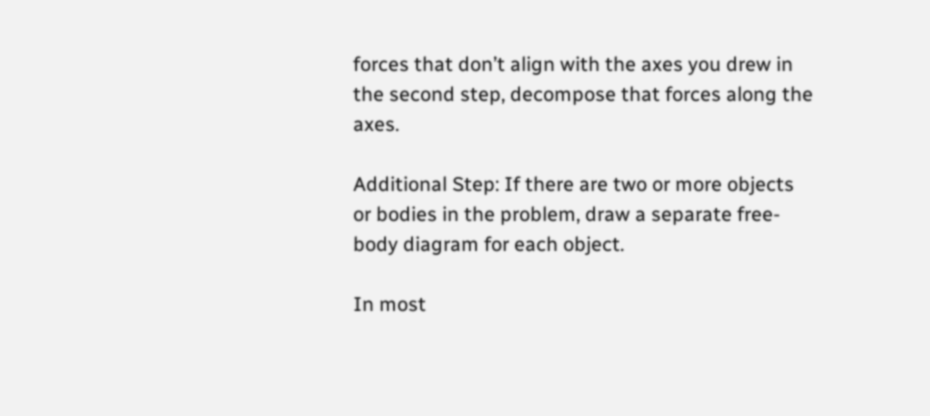forces that don’t align with the axes you drew in the second step, decompose that forces along the axes.

Additional Step: If there are two or more objects or bodies in the problem, draw a separate free-body diagram for each object.

In most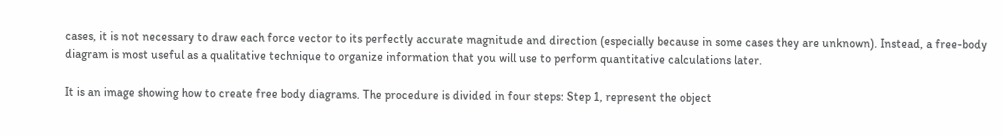cases, it is not necessary to draw each force vector to its perfectly accurate magnitude and direction (especially because in some cases they are unknown). Instead, a free-body diagram is most useful as a qualitative technique to organize information that you will use to perform quantitative calculations later.

It is an image showing how to create free body diagrams. The procedure is divided in four steps: Step 1, represent the object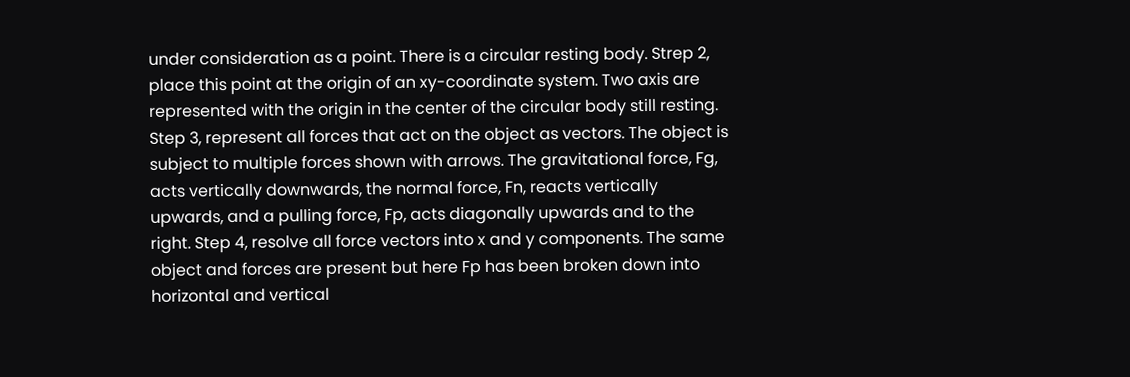under consideration as a point. There is a circular resting body. Strep 2, place this point at the origin of an xy-coordinate system. Two axis are represented with the origin in the center of the circular body still resting. Step 3, represent all forces that act on the object as vectors. The object is subject to multiple forces shown with arrows. The gravitational force, Fg, acts vertically downwards, the normal force, Fn, reacts vertically upwards, and a pulling force, Fp, acts diagonally upwards and to the right. Step 4, resolve all force vectors into x and y components. The same object and forces are present but here Fp has been broken down into horizontal and vertical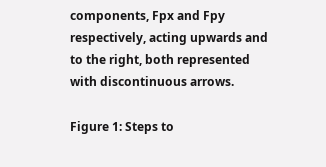components, Fpx and Fpy respectively, acting upwards and to the right, both represented with discontinuous arrows.

Figure 1: Steps to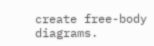create free-body diagrams.